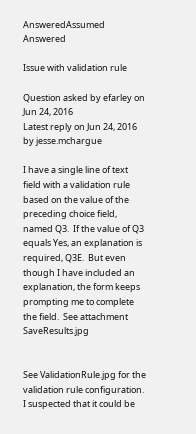AnsweredAssumed Answered

Issue with validation rule

Question asked by efarley on Jun 24, 2016
Latest reply on Jun 24, 2016 by jesse.mchargue

I have a single line of text field with a validation rule based on the value of the preceding choice field, named Q3.  If the value of Q3 equals Yes, an explanation is required, Q3E.  But even though I have included an explanation, the form keeps prompting me to complete the field.  See attachment SaveResults.jpg


See ValidationRule.jpg for the validation rule configuration.  I suspected that it could be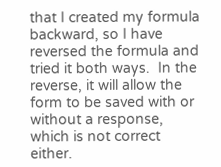that I created my formula backward, so I have reversed the formula and tried it both ways.  In the reverse, it will allow the form to be saved with or without a response, which is not correct either.